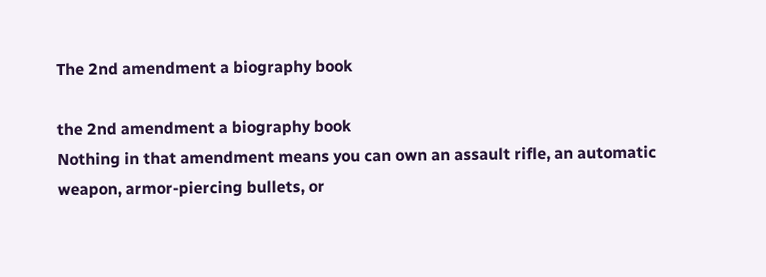The 2nd amendment a biography book

the 2nd amendment a biography book
Nothing in that amendment means you can own an assault rifle, an automatic weapon, armor-piercing bullets, or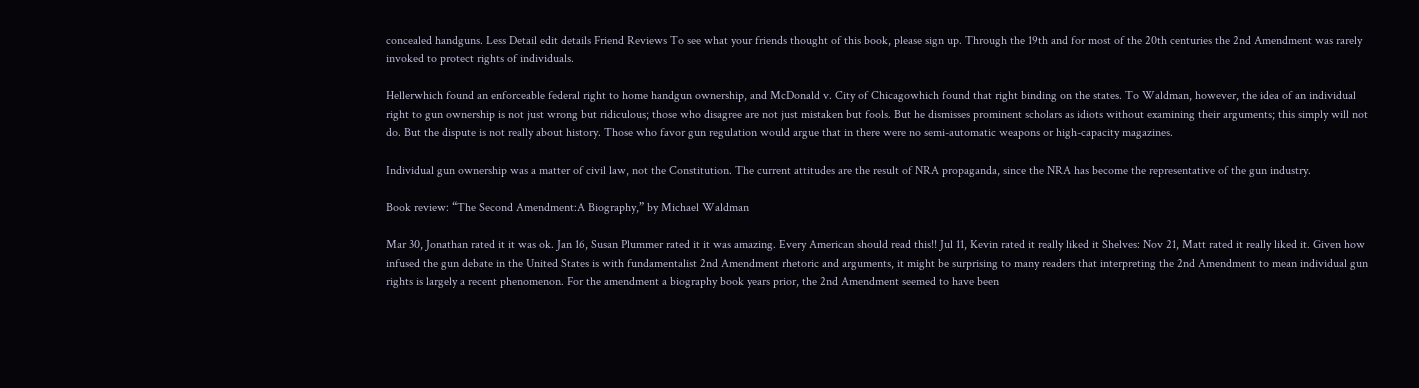concealed handguns. Less Detail edit details Friend Reviews To see what your friends thought of this book, please sign up. Through the 19th and for most of the 20th centuries the 2nd Amendment was rarely invoked to protect rights of individuals.

Hellerwhich found an enforceable federal right to home handgun ownership, and McDonald v. City of Chicagowhich found that right binding on the states. To Waldman, however, the idea of an individual right to gun ownership is not just wrong but ridiculous; those who disagree are not just mistaken but fools. But he dismisses prominent scholars as idiots without examining their arguments; this simply will not do. But the dispute is not really about history. Those who favor gun regulation would argue that in there were no semi-automatic weapons or high-capacity magazines.

Individual gun ownership was a matter of civil law, not the Constitution. The current attitudes are the result of NRA propaganda, since the NRA has become the representative of the gun industry.

Book review: “The Second Amendment:A Biography,” by Michael Waldman

Mar 30, Jonathan rated it it was ok. Jan 16, Susan Plummer rated it it was amazing. Every American should read this!! Jul 11, Kevin rated it really liked it Shelves: Nov 21, Matt rated it really liked it. Given how infused the gun debate in the United States is with fundamentalist 2nd Amendment rhetoric and arguments, it might be surprising to many readers that interpreting the 2nd Amendment to mean individual gun rights is largely a recent phenomenon. For the amendment a biography book years prior, the 2nd Amendment seemed to have been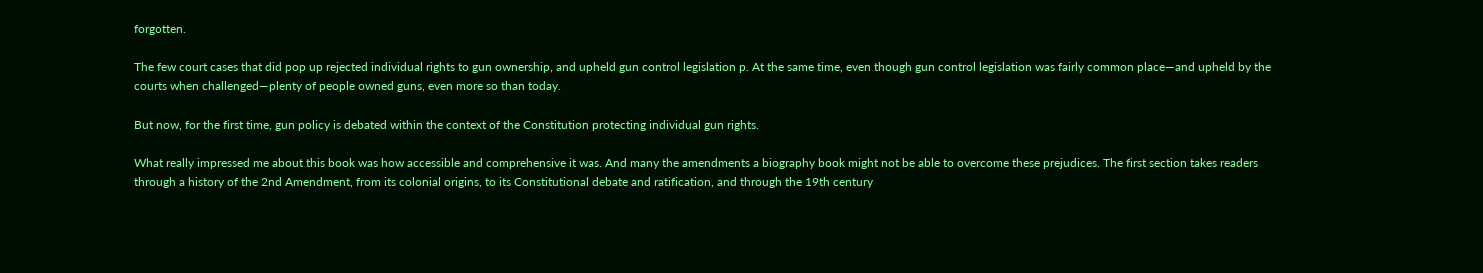forgotten.

The few court cases that did pop up rejected individual rights to gun ownership, and upheld gun control legislation p. At the same time, even though gun control legislation was fairly common place—and upheld by the courts when challenged—plenty of people owned guns, even more so than today.

But now, for the first time, gun policy is debated within the context of the Constitution protecting individual gun rights.

What really impressed me about this book was how accessible and comprehensive it was. And many the amendments a biography book might not be able to overcome these prejudices. The first section takes readers through a history of the 2nd Amendment, from its colonial origins, to its Constitutional debate and ratification, and through the 19th century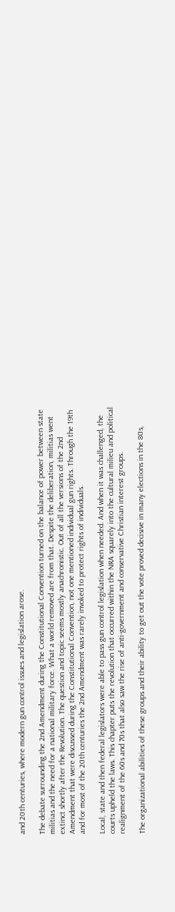and 20th centuries, where modern gun control issues and legislation arose.

The debate surrounding the 2nd Amendment during the Constitutional Convention turned on the balance of power between state militias and the need for a national military force. What a world removed are from that. Despite the deliberation, militias went extinct shortly after the Revolution. The question and topic seems mostly anachronistic. Out of all the versions of the 2nd Amendment that were discussed during the Constitutional Convention, not one mentioned individual gun rights. Through the 19th and for most of the 20th centuries the 2nd Amendment was rarely invoked to protect rights of individuals.

Local, state and then federal legislators were able to pass gun control legislation when needed. And when it was challenged, the courts upheld the laws. This chapter puts the revolution that occurred within the NRA squarely into the cultural milieu and political realignment of the 60s and 70s that also saw the rise of anti-government and conservative Christian interest groups.

The organizational abilities of these groups and their ability to get out the vote proved decisive in many elections in the 80s,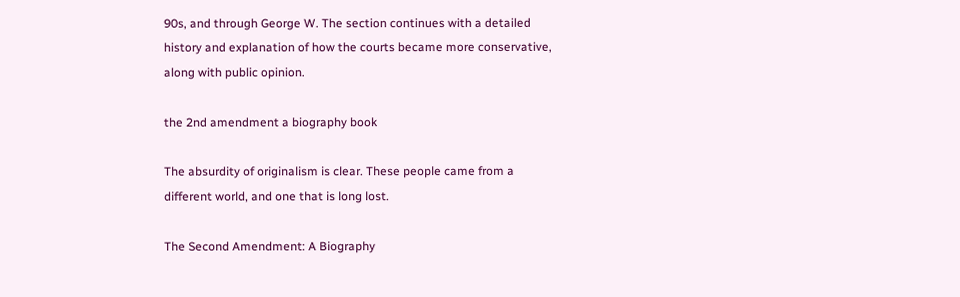90s, and through George W. The section continues with a detailed history and explanation of how the courts became more conservative, along with public opinion.

the 2nd amendment a biography book

The absurdity of originalism is clear. These people came from a different world, and one that is long lost.

The Second Amendment: A Biography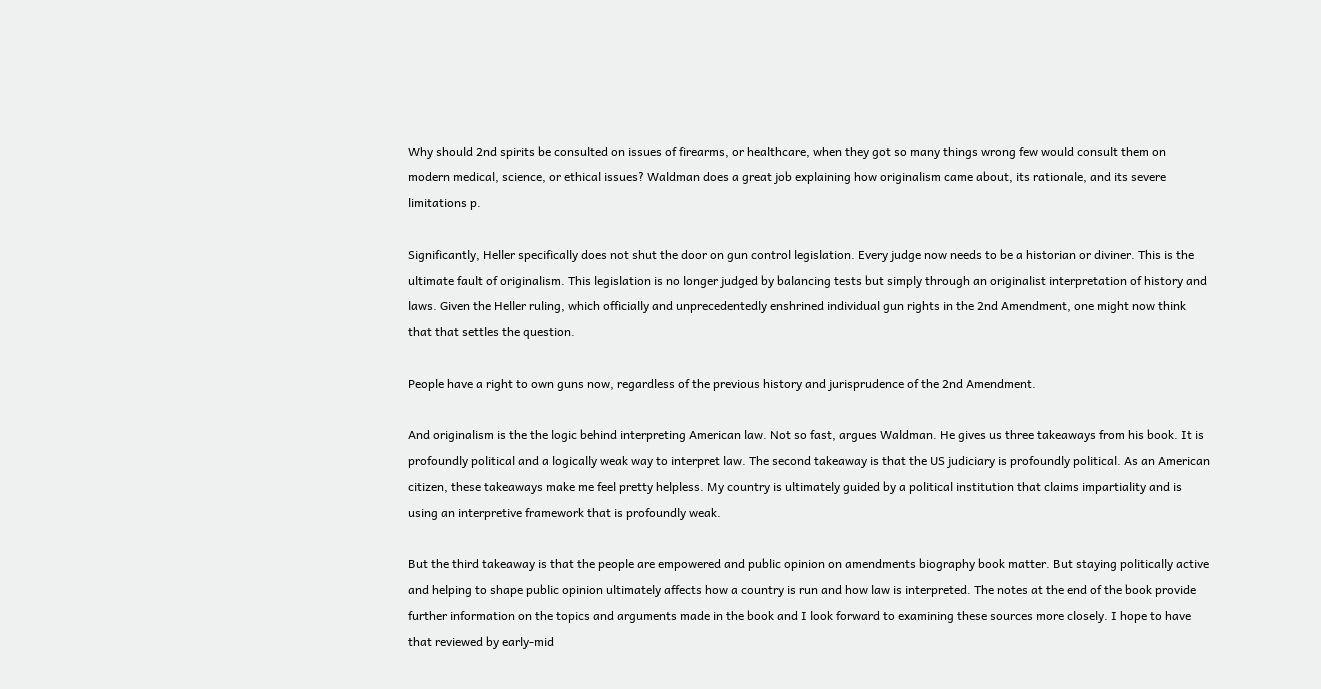Why should 2nd spirits be consulted on issues of firearms, or healthcare, when they got so many things wrong few would consult them on modern medical, science, or ethical issues? Waldman does a great job explaining how originalism came about, its rationale, and its severe limitations p.

Significantly, Heller specifically does not shut the door on gun control legislation. Every judge now needs to be a historian or diviner. This is the ultimate fault of originalism. This legislation is no longer judged by balancing tests but simply through an originalist interpretation of history and laws. Given the Heller ruling, which officially and unprecedentedly enshrined individual gun rights in the 2nd Amendment, one might now think that that settles the question.

People have a right to own guns now, regardless of the previous history and jurisprudence of the 2nd Amendment.

And originalism is the the logic behind interpreting American law. Not so fast, argues Waldman. He gives us three takeaways from his book. It is profoundly political and a logically weak way to interpret law. The second takeaway is that the US judiciary is profoundly political. As an American citizen, these takeaways make me feel pretty helpless. My country is ultimately guided by a political institution that claims impartiality and is using an interpretive framework that is profoundly weak.

But the third takeaway is that the people are empowered and public opinion on amendments biography book matter. But staying politically active and helping to shape public opinion ultimately affects how a country is run and how law is interpreted. The notes at the end of the book provide further information on the topics and arguments made in the book and I look forward to examining these sources more closely. I hope to have that reviewed by early-mid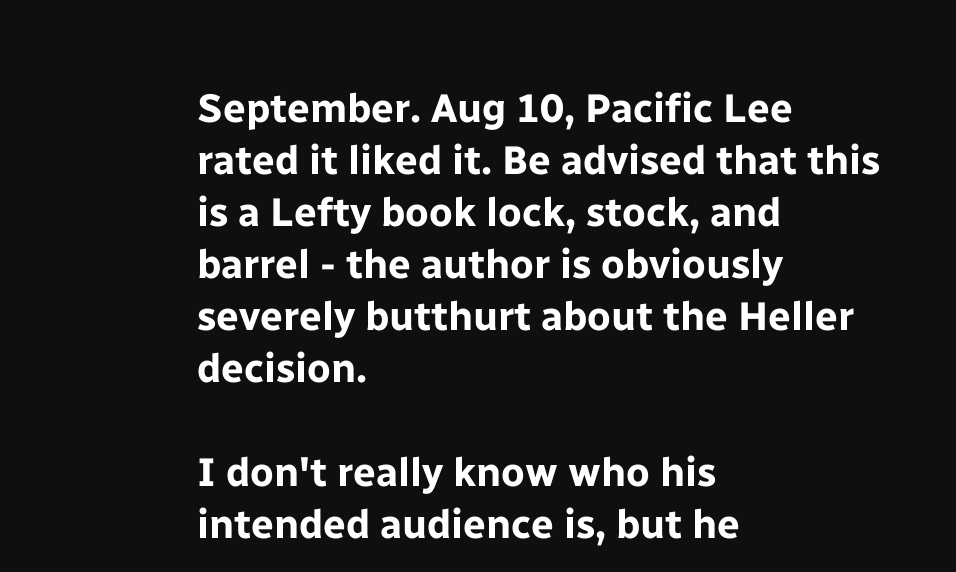September. Aug 10, Pacific Lee rated it liked it. Be advised that this is a Lefty book lock, stock, and barrel - the author is obviously severely butthurt about the Heller decision.

I don't really know who his intended audience is, but he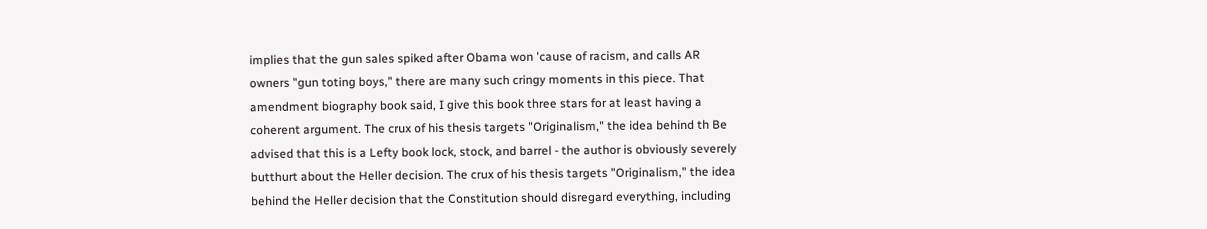implies that the gun sales spiked after Obama won 'cause of racism, and calls AR owners "gun toting boys," there are many such cringy moments in this piece. That amendment biography book said, I give this book three stars for at least having a coherent argument. The crux of his thesis targets "Originalism," the idea behind th Be advised that this is a Lefty book lock, stock, and barrel - the author is obviously severely butthurt about the Heller decision. The crux of his thesis targets "Originalism," the idea behind the Heller decision that the Constitution should disregard everything, including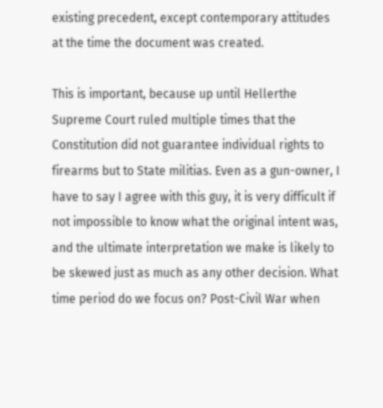existing precedent, except contemporary attitudes at the time the document was created.

This is important, because up until Hellerthe Supreme Court ruled multiple times that the Constitution did not guarantee individual rights to firearms but to State militias. Even as a gun-owner, I have to say I agree with this guy, it is very difficult if not impossible to know what the original intent was, and the ultimate interpretation we make is likely to be skewed just as much as any other decision. What time period do we focus on? Post-Civil War when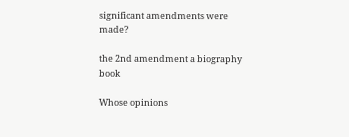significant amendments were made?

the 2nd amendment a biography book

Whose opinions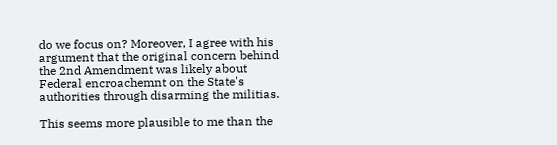do we focus on? Moreover, I agree with his argument that the original concern behind the 2nd Amendment was likely about Federal encroachemnt on the State's authorities through disarming the militias.

This seems more plausible to me than the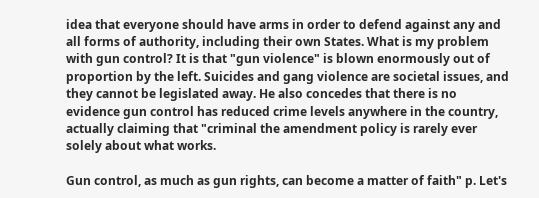idea that everyone should have arms in order to defend against any and all forms of authority, including their own States. What is my problem with gun control? It is that "gun violence" is blown enormously out of proportion by the left. Suicides and gang violence are societal issues, and they cannot be legislated away. He also concedes that there is no evidence gun control has reduced crime levels anywhere in the country, actually claiming that "criminal the amendment policy is rarely ever solely about what works.

Gun control, as much as gun rights, can become a matter of faith" p. Let's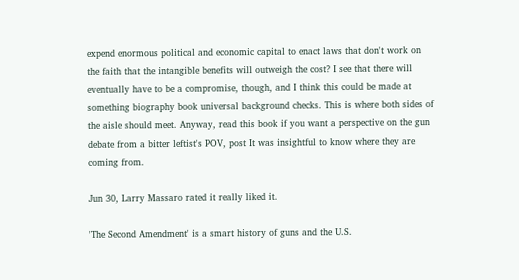expend enormous political and economic capital to enact laws that don't work on the faith that the intangible benefits will outweigh the cost? I see that there will eventually have to be a compromise, though, and I think this could be made at something biography book universal background checks. This is where both sides of the aisle should meet. Anyway, read this book if you want a perspective on the gun debate from a bitter leftist's POV, post It was insightful to know where they are coming from.

Jun 30, Larry Massaro rated it really liked it.

'The Second Amendment' is a smart history of guns and the U.S.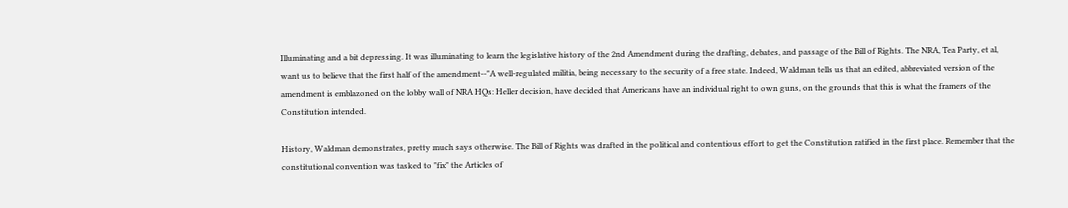Illuminating and a bit depressing. It was illuminating to learn the legislative history of the 2nd Amendment during the drafting, debates, and passage of the Bill of Rights. The NRA, Tea Party, et al, want us to believe that the first half of the amendment--"A well-regulated militia, being necessary to the security of a free state. Indeed, Waldman tells us that an edited, abbreviated version of the amendment is emblazoned on the lobby wall of NRA HQs: Heller decision, have decided that Americans have an individual right to own guns, on the grounds that this is what the framers of the Constitution intended.

History, Waldman demonstrates, pretty much says otherwise. The Bill of Rights was drafted in the political and contentious effort to get the Constitution ratified in the first place. Remember that the constitutional convention was tasked to "fix" the Articles of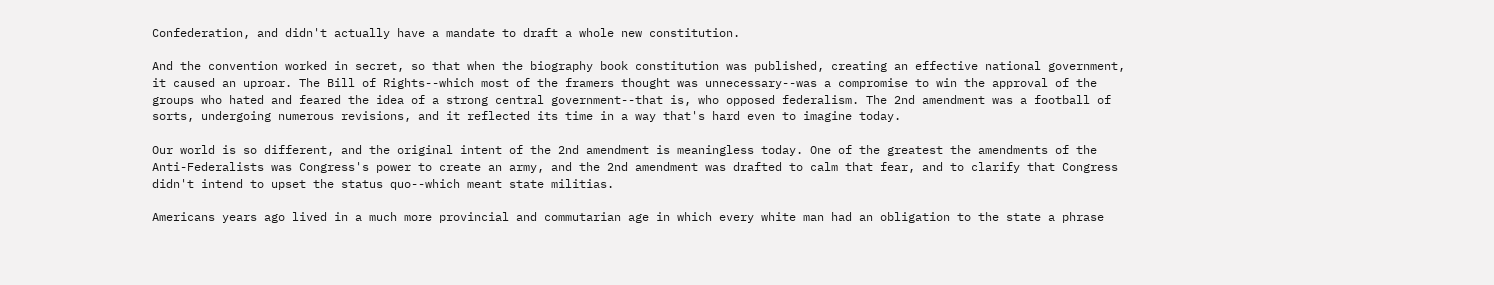Confederation, and didn't actually have a mandate to draft a whole new constitution.

And the convention worked in secret, so that when the biography book constitution was published, creating an effective national government, it caused an uproar. The Bill of Rights--which most of the framers thought was unnecessary--was a compromise to win the approval of the groups who hated and feared the idea of a strong central government--that is, who opposed federalism. The 2nd amendment was a football of sorts, undergoing numerous revisions, and it reflected its time in a way that's hard even to imagine today.

Our world is so different, and the original intent of the 2nd amendment is meaningless today. One of the greatest the amendments of the Anti-Federalists was Congress's power to create an army, and the 2nd amendment was drafted to calm that fear, and to clarify that Congress didn't intend to upset the status quo--which meant state militias.

Americans years ago lived in a much more provincial and commutarian age in which every white man had an obligation to the state a phrase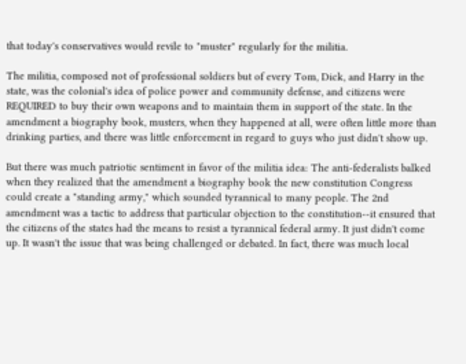that today's conservatives would revile to "muster" regularly for the militia.

The militia, composed not of professional soldiers but of every Tom, Dick, and Harry in the state, was the colonial's idea of police power and community defense, and citizens were REQUIRED to buy their own weapons and to maintain them in support of the state. In the amendment a biography book, musters, when they happened at all, were often little more than drinking parties, and there was little enforcement in regard to guys who just didn't show up.

But there was much patriotic sentiment in favor of the militia idea: The anti-federalists balked when they realized that the amendment a biography book the new constitution Congress could create a "standing army," which sounded tyrannical to many people. The 2nd amendment was a tactic to address that particular objection to the constitution--it ensured that the citizens of the states had the means to resist a tyrannical federal army. It just didn't come up. It wasn't the issue that was being challenged or debated. In fact, there was much local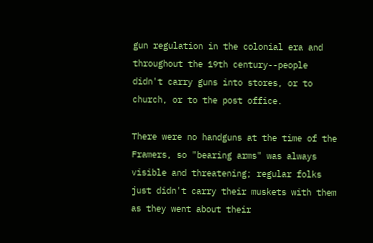gun regulation in the colonial era and throughout the 19th century--people didn't carry guns into stores, or to church, or to the post office.

There were no handguns at the time of the Framers, so "bearing arms" was always visible and threatening; regular folks just didn't carry their muskets with them as they went about their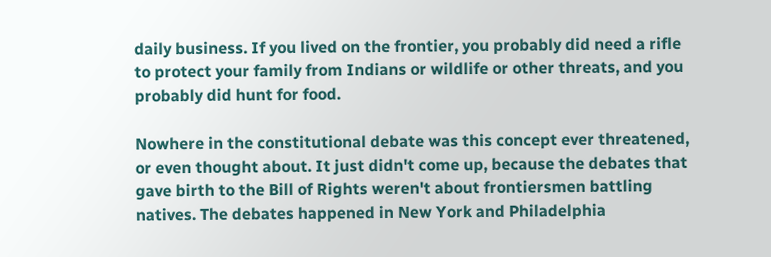daily business. If you lived on the frontier, you probably did need a rifle to protect your family from Indians or wildlife or other threats, and you probably did hunt for food.

Nowhere in the constitutional debate was this concept ever threatened, or even thought about. It just didn't come up, because the debates that gave birth to the Bill of Rights weren't about frontiersmen battling natives. The debates happened in New York and Philadelphia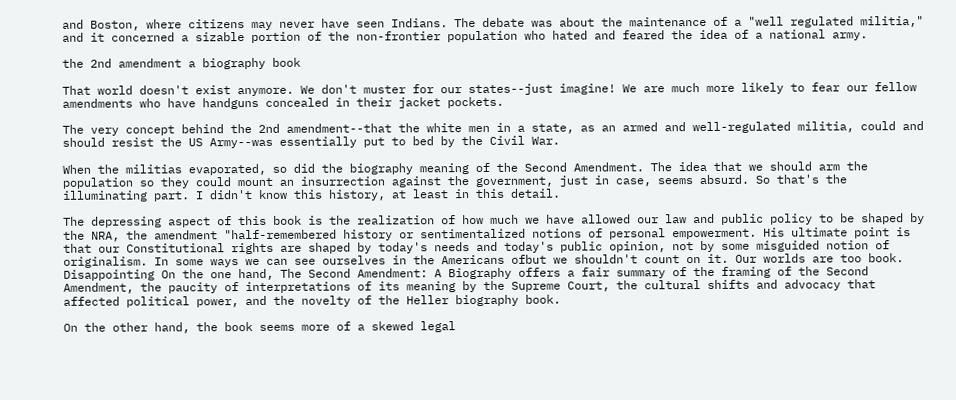and Boston, where citizens may never have seen Indians. The debate was about the maintenance of a "well regulated militia," and it concerned a sizable portion of the non-frontier population who hated and feared the idea of a national army.

the 2nd amendment a biography book

That world doesn't exist anymore. We don't muster for our states--just imagine! We are much more likely to fear our fellow amendments who have handguns concealed in their jacket pockets.

The very concept behind the 2nd amendment--that the white men in a state, as an armed and well-regulated militia, could and should resist the US Army--was essentially put to bed by the Civil War.

When the militias evaporated, so did the biography meaning of the Second Amendment. The idea that we should arm the population so they could mount an insurrection against the government, just in case, seems absurd. So that's the illuminating part. I didn't know this history, at least in this detail.

The depressing aspect of this book is the realization of how much we have allowed our law and public policy to be shaped by the NRA, the amendment "half-remembered history or sentimentalized notions of personal empowerment. His ultimate point is that our Constitutional rights are shaped by today's needs and today's public opinion, not by some misguided notion of originalism. In some ways we can see ourselves in the Americans ofbut we shouldn't count on it. Our worlds are too book. Disappointing On the one hand, The Second Amendment: A Biography offers a fair summary of the framing of the Second Amendment, the paucity of interpretations of its meaning by the Supreme Court, the cultural shifts and advocacy that affected political power, and the novelty of the Heller biography book.

On the other hand, the book seems more of a skewed legal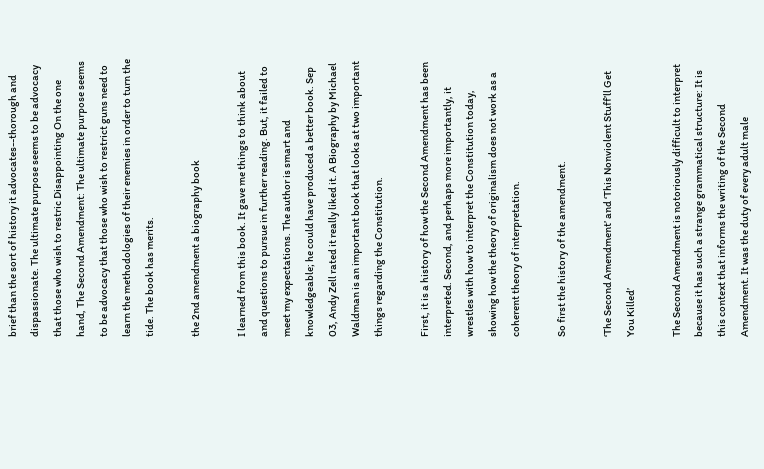brief than the sort of history it advocates--thorough and dispassionate. The ultimate purpose seems to be advocacy that those who wish to restric Disappointing On the one hand, The Second Amendment: The ultimate purpose seems to be advocacy that those who wish to restrict guns need to learn the methodologies of their enemies in order to turn the tide. The book has merits.

the 2nd amendment a biography book

I learned from this book. It gave me things to think about and questions to pursue in further reading. But, it failed to meet my expectations. The author is smart and knowledgeable; he could have produced a better book. Sep 03, Andy Zell rated it really liked it. A Biography by Michael Waldman is an important book that looks at two important things regarding the Constitution.

First, it is a history of how the Second Amendment has been interpreted. Second, and perhaps more importantly, it wrestles with how to interpret the Constitution today, showing how the theory of originalism does not work as a coherent theory of interpretation.

So first the history of the amendment.

‘The Second Amendment’ and ‘This Nonviolent Stuff’ll Get You Killed’

The Second Amendment is notoriously difficult to interpret because it has such a strange grammatical structure: It is this context that informs the writing of the Second Amendment. It was the duty of every adult male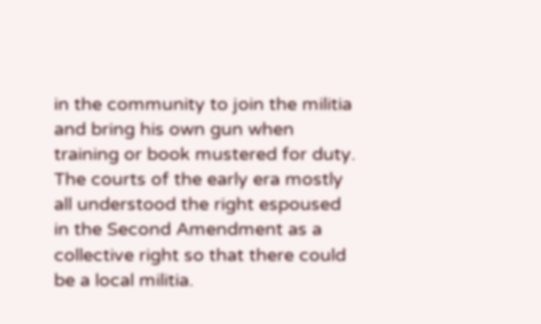in the community to join the militia and bring his own gun when training or book mustered for duty. The courts of the early era mostly all understood the right espoused in the Second Amendment as a collective right so that there could be a local militia.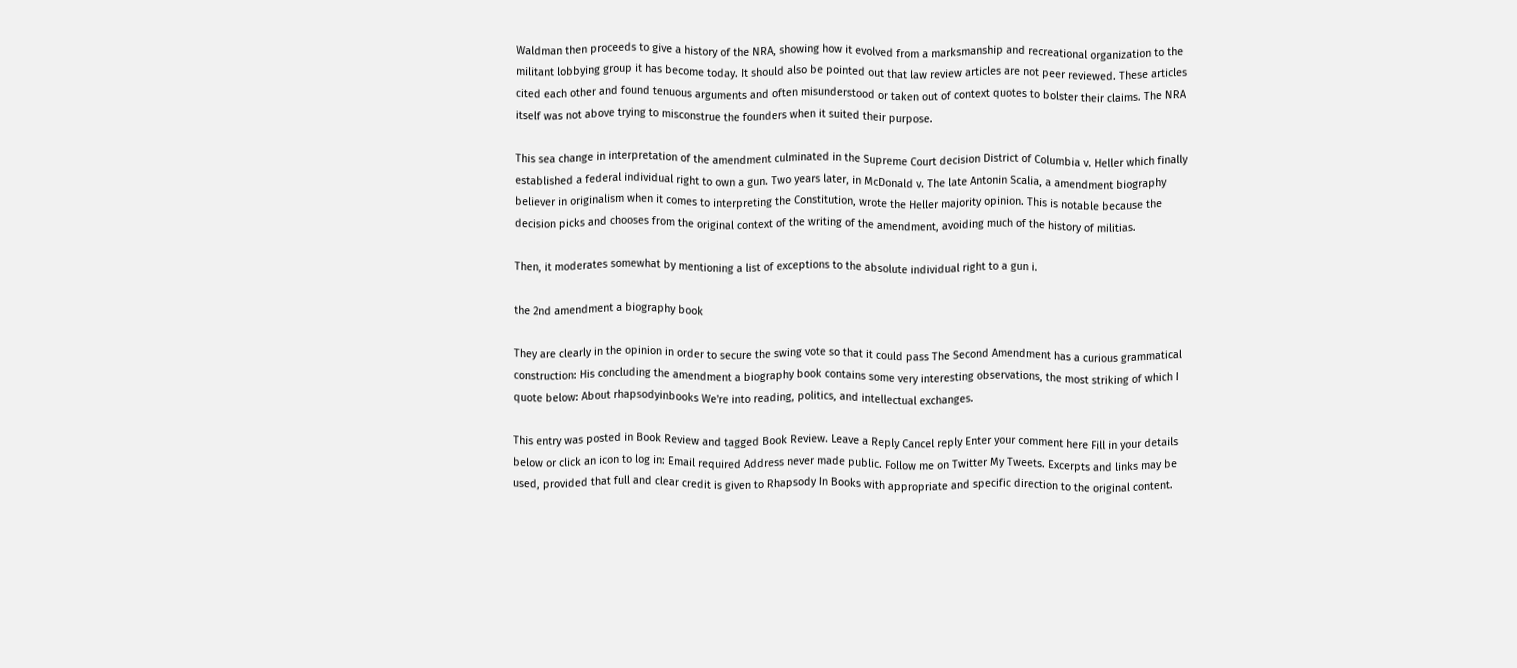Waldman then proceeds to give a history of the NRA, showing how it evolved from a marksmanship and recreational organization to the militant lobbying group it has become today. It should also be pointed out that law review articles are not peer reviewed. These articles cited each other and found tenuous arguments and often misunderstood or taken out of context quotes to bolster their claims. The NRA itself was not above trying to misconstrue the founders when it suited their purpose.

This sea change in interpretation of the amendment culminated in the Supreme Court decision District of Columbia v. Heller which finally established a federal individual right to own a gun. Two years later, in McDonald v. The late Antonin Scalia, a amendment biography believer in originalism when it comes to interpreting the Constitution, wrote the Heller majority opinion. This is notable because the decision picks and chooses from the original context of the writing of the amendment, avoiding much of the history of militias.

Then, it moderates somewhat by mentioning a list of exceptions to the absolute individual right to a gun i.

the 2nd amendment a biography book

They are clearly in the opinion in order to secure the swing vote so that it could pass The Second Amendment has a curious grammatical construction: His concluding the amendment a biography book contains some very interesting observations, the most striking of which I quote below: About rhapsodyinbooks We're into reading, politics, and intellectual exchanges.

This entry was posted in Book Review and tagged Book Review. Leave a Reply Cancel reply Enter your comment here Fill in your details below or click an icon to log in: Email required Address never made public. Follow me on Twitter My Tweets. Excerpts and links may be used, provided that full and clear credit is given to Rhapsody In Books with appropriate and specific direction to the original content.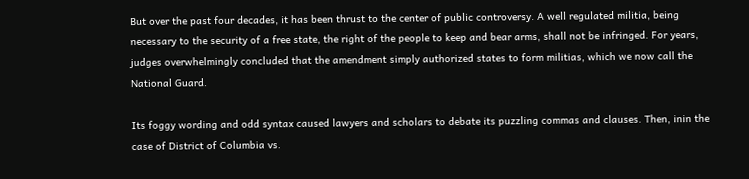But over the past four decades, it has been thrust to the center of public controversy. A well regulated militia, being necessary to the security of a free state, the right of the people to keep and bear arms, shall not be infringed. For years, judges overwhelmingly concluded that the amendment simply authorized states to form militias, which we now call the National Guard.

Its foggy wording and odd syntax caused lawyers and scholars to debate its puzzling commas and clauses. Then, inin the case of District of Columbia vs.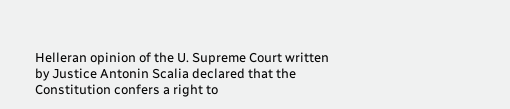Helleran opinion of the U. Supreme Court written by Justice Antonin Scalia declared that the Constitution confers a right to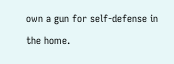own a gun for self-defense in the home.